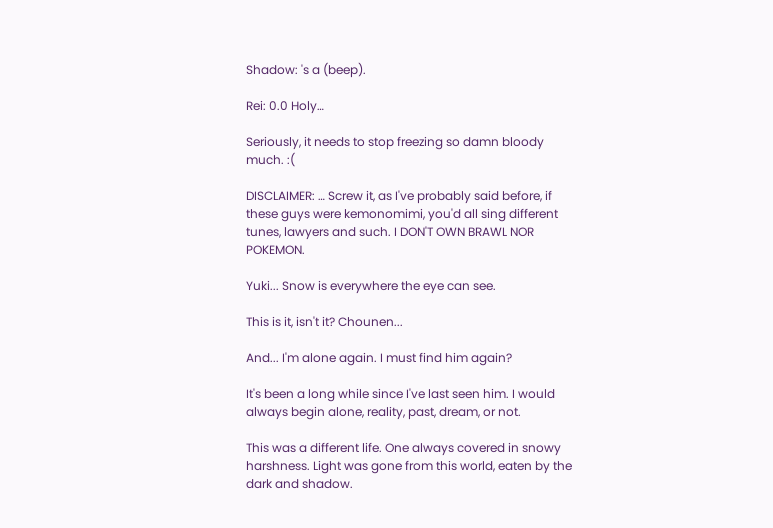Shadow: 's a (beep).

Rei: 0.0 Holy…

Seriously, it needs to stop freezing so damn bloody much. :(

DISCLAIMER: … Screw it, as I've probably said before, if these guys were kemonomimi, you'd all sing different tunes, lawyers and such. I DON'T OWN BRAWL NOR POKEMON.

Yuki... Snow is everywhere the eye can see.

This is it, isn't it? Chounen...

And... I'm alone again. I must find him again?

It's been a long while since I've last seen him. I would always begin alone, reality, past, dream, or not.

This was a different life. One always covered in snowy harshness. Light was gone from this world, eaten by the dark and shadow.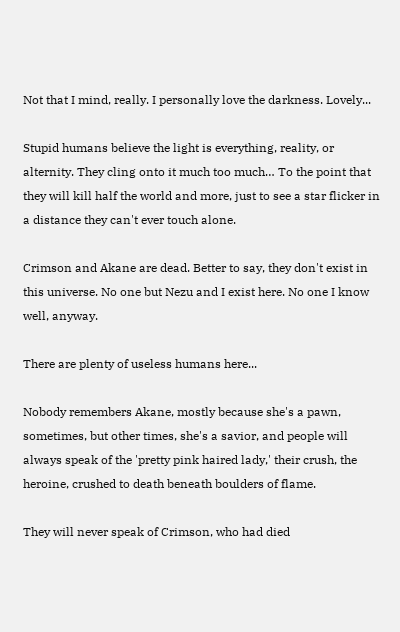Not that I mind, really. I personally love the darkness. Lovely...

Stupid humans believe the light is everything, reality, or alternity. They cling onto it much too much… To the point that they will kill half the world and more, just to see a star flicker in a distance they can't ever touch alone.

Crimson and Akane are dead. Better to say, they don't exist in this universe. No one but Nezu and I exist here. No one I know well, anyway.

There are plenty of useless humans here...

Nobody remembers Akane, mostly because she's a pawn, sometimes, but other times, she's a savior, and people will always speak of the 'pretty pink haired lady,' their crush, the heroine, crushed to death beneath boulders of flame.

They will never speak of Crimson, who had died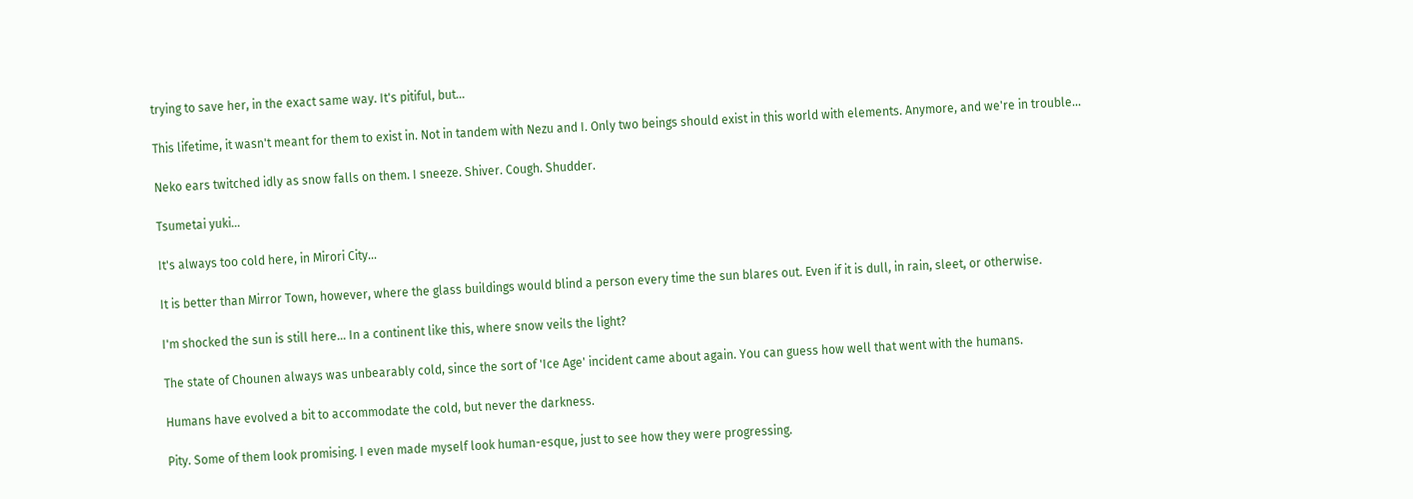trying to save her, in the exact same way. It's pitiful, but...

This lifetime, it wasn't meant for them to exist in. Not in tandem with Nezu and I. Only two beings should exist in this world with elements. Anymore, and we're in trouble...

Neko ears twitched idly as snow falls on them. I sneeze. Shiver. Cough. Shudder.

Tsumetai yuki...

It's always too cold here, in Mirori City…

It is better than Mirror Town, however, where the glass buildings would blind a person every time the sun blares out. Even if it is dull, in rain, sleet, or otherwise.

I'm shocked the sun is still here... In a continent like this, where snow veils the light?

The state of Chounen always was unbearably cold, since the sort of 'Ice Age' incident came about again. You can guess how well that went with the humans.

Humans have evolved a bit to accommodate the cold, but never the darkness.

Pity. Some of them look promising. I even made myself look human-esque, just to see how they were progressing.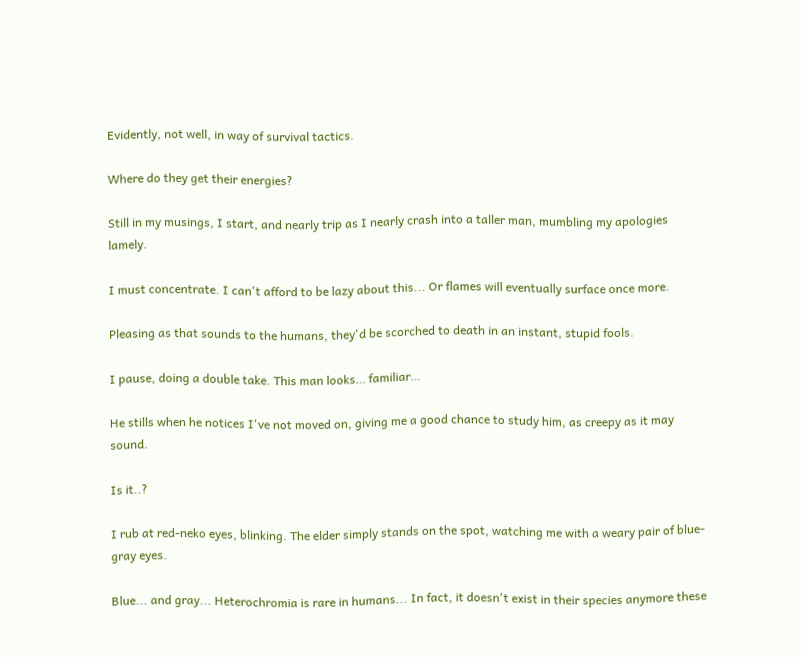Evidently, not well, in way of survival tactics.

Where do they get their energies?

Still in my musings, I start, and nearly trip as I nearly crash into a taller man, mumbling my apologies lamely.

I must concentrate. I can't afford to be lazy about this... Or flames will eventually surface once more.

Pleasing as that sounds to the humans, they'd be scorched to death in an instant, stupid fools.

I pause, doing a double take. This man looks… familiar…

He stills when he notices I've not moved on, giving me a good chance to study him, as creepy as it may sound.

Is it..?

I rub at red-neko eyes, blinking. The elder simply stands on the spot, watching me with a weary pair of blue-gray eyes.

Blue... and gray... Heterochromia is rare in humans... In fact, it doesn't exist in their species anymore these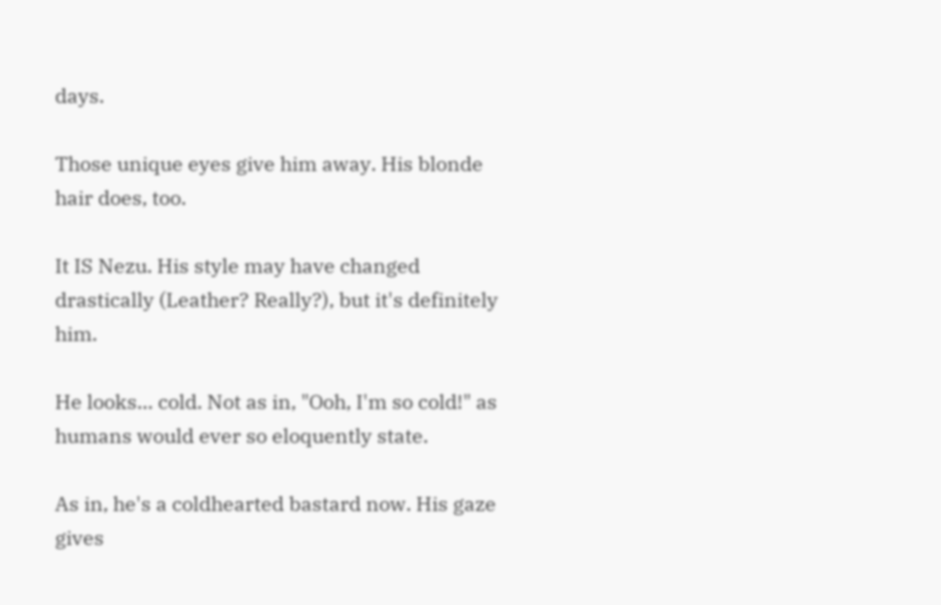days.

Those unique eyes give him away. His blonde hair does, too.

It IS Nezu. His style may have changed drastically (Leather? Really?), but it's definitely him.

He looks… cold. Not as in, "Ooh, I'm so cold!" as humans would ever so eloquently state.

As in, he's a coldhearted bastard now. His gaze gives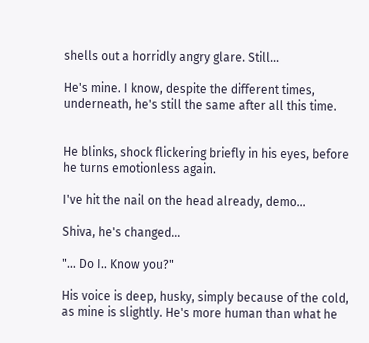shells out a horridly angry glare. Still…

He's mine. I know, despite the different times, underneath, he's still the same after all this time.


He blinks, shock flickering briefly in his eyes, before he turns emotionless again.

I've hit the nail on the head already, demo...

Shiva, he's changed…

"… Do I.. Know you?"

His voice is deep, husky, simply because of the cold, as mine is slightly. He's more human than what he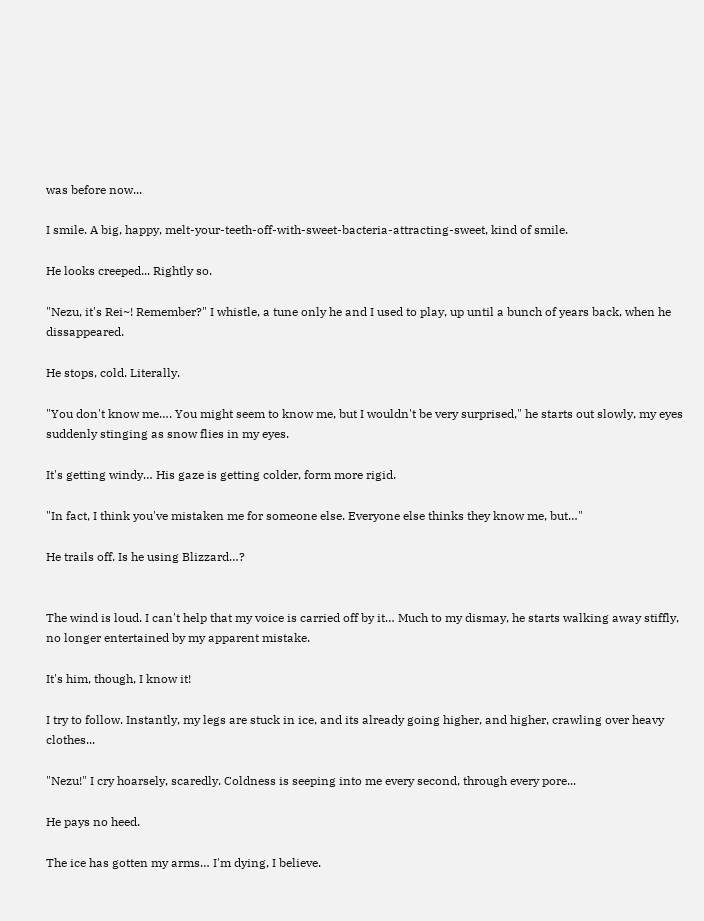was before now...

I smile. A big, happy, melt-your-teeth-off-with-sweet-bacteria-attracting-sweet, kind of smile.

He looks creeped... Rightly so.

"Nezu, it's Rei~! Remember?" I whistle, a tune only he and I used to play, up until a bunch of years back, when he dissappeared.

He stops, cold. Literally.

"You don't know me…. You might seem to know me, but I wouldn't be very surprised," he starts out slowly, my eyes suddenly stinging as snow flies in my eyes.

It's getting windy… His gaze is getting colder, form more rigid.

"In fact, I think you've mistaken me for someone else. Everyone else thinks they know me, but…"

He trails off. Is he using Blizzard…?


The wind is loud. I can't help that my voice is carried off by it… Much to my dismay, he starts walking away stiffly, no longer entertained by my apparent mistake.

It's him, though, I know it!

I try to follow. Instantly, my legs are stuck in ice, and its already going higher, and higher, crawling over heavy clothes...

"Nezu!" I cry hoarsely, scaredly. Coldness is seeping into me every second, through every pore...

He pays no heed.

The ice has gotten my arms… I'm dying, I believe.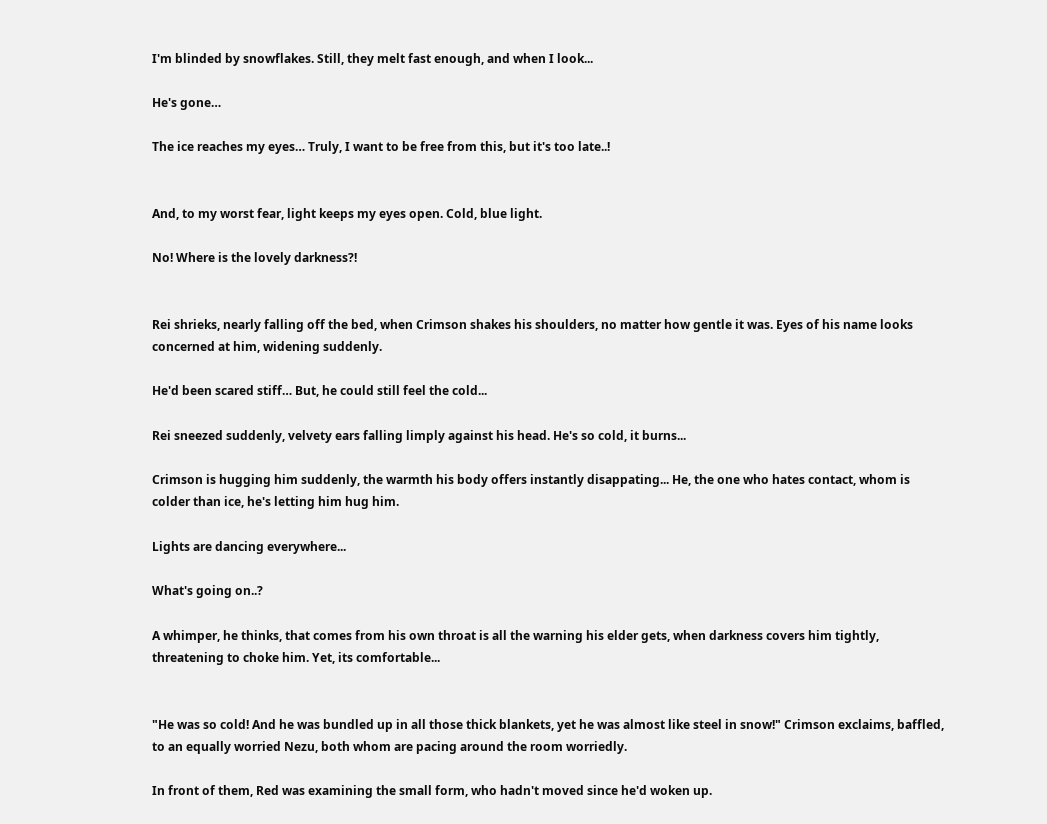I'm blinded by snowflakes. Still, they melt fast enough, and when I look...

He's gone…

The ice reaches my eyes… Truly, I want to be free from this, but it's too late..!


And, to my worst fear, light keeps my eyes open. Cold, blue light.

No! Where is the lovely darkness?!


Rei shrieks, nearly falling off the bed, when Crimson shakes his shoulders, no matter how gentle it was. Eyes of his name looks concerned at him, widening suddenly.

He'd been scared stiff… But, he could still feel the cold...

Rei sneezed suddenly, velvety ears falling limply against his head. He's so cold, it burns...

Crimson is hugging him suddenly, the warmth his body offers instantly disappating... He, the one who hates contact, whom is colder than ice, he's letting him hug him.

Lights are dancing everywhere...

What's going on..?

A whimper, he thinks, that comes from his own throat is all the warning his elder gets, when darkness covers him tightly, threatening to choke him. Yet, its comfortable...


"He was so cold! And he was bundled up in all those thick blankets, yet he was almost like steel in snow!" Crimson exclaims, baffled, to an equally worried Nezu, both whom are pacing around the room worriedly.

In front of them, Red was examining the small form, who hadn't moved since he'd woken up.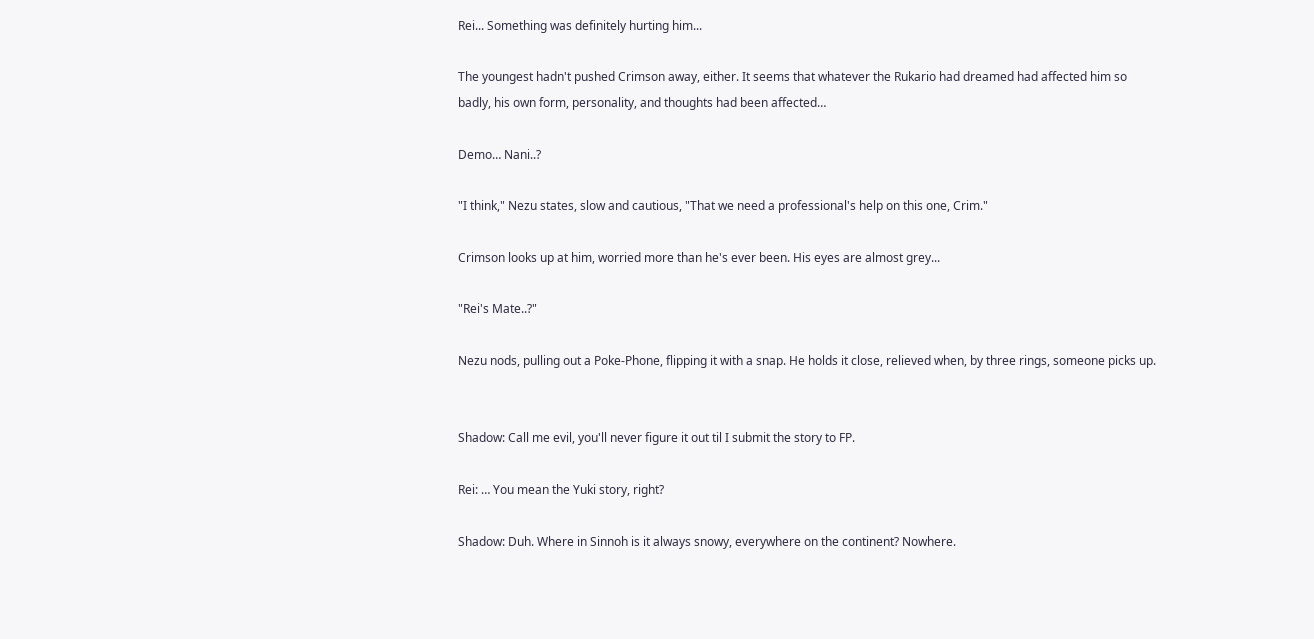Rei... Something was definitely hurting him...

The youngest hadn't pushed Crimson away, either. It seems that whatever the Rukario had dreamed had affected him so badly, his own form, personality, and thoughts had been affected…

Demo… Nani..?

"I think," Nezu states, slow and cautious, "That we need a professional's help on this one, Crim."

Crimson looks up at him, worried more than he's ever been. His eyes are almost grey...

"Rei's Mate..?"

Nezu nods, pulling out a Poke-Phone, flipping it with a snap. He holds it close, relieved when, by three rings, someone picks up.


Shadow: Call me evil, you'll never figure it out til I submit the story to FP.

Rei: … You mean the Yuki story, right?

Shadow: Duh. Where in Sinnoh is it always snowy, everywhere on the continent? Nowhere.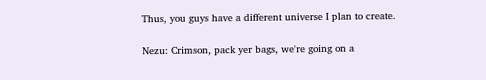Thus, you guys have a different universe I plan to create.

Nezu: Crimson, pack yer bags, we're going on a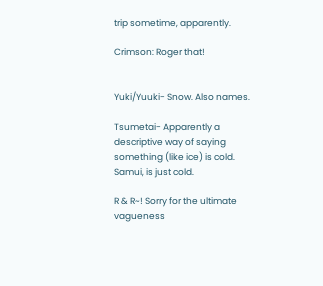trip sometime, apparently.

Crimson: Roger that!


Yuki/Yuuki- Snow. Also names.

Tsumetai- Apparently a descriptive way of saying something (like ice) is cold. Samui, is just cold.

R & R~! Sorry for the ultimate vagueness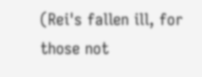(Rei's fallen ill, for those not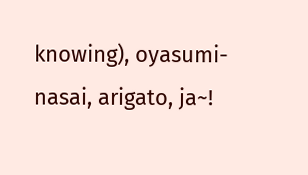knowing), oyasumi-nasai, arigato, ja~!